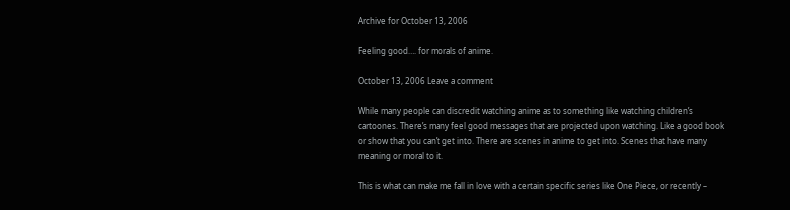Archive for October 13, 2006

Feeling good…. for morals of anime.

October 13, 2006 Leave a comment

While many people can discredit watching anime as to something like watching children’s cartoones. There’s many feel good messages that are projected upon watching. Like a good book or show that you can’t get into. There are scenes in anime to get into. Scenes that have many meaning or moral to it.

This is what can make me fall in love with a certain specific series like One Piece, or recently –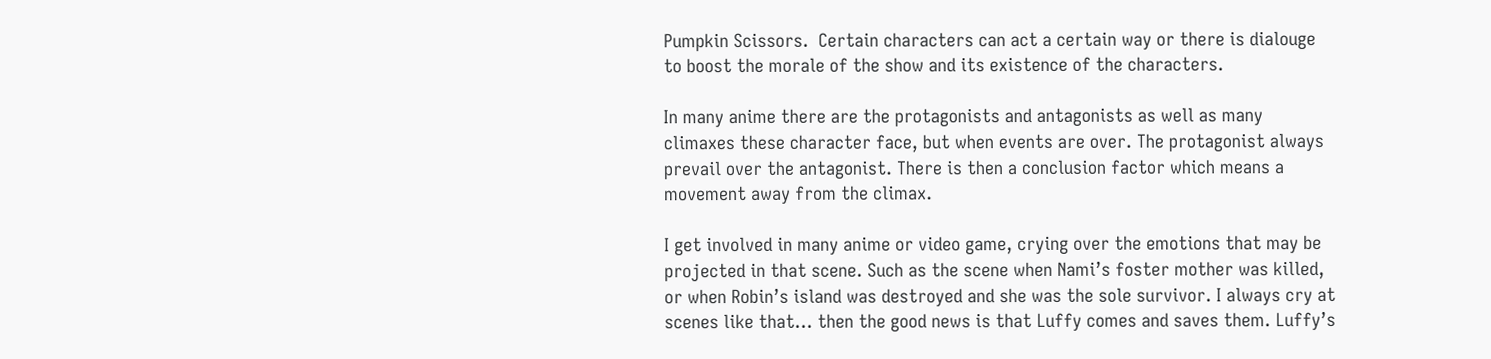Pumpkin Scissors.  Certain characters can act a certain way or there is dialouge to boost the morale of the show and its existence of the characters.

In many anime there are the protagonists and antagonists as well as many climaxes these character face, but when events are over. The protagonist always prevail over the antagonist. There is then a conclusion factor which means a movement away from the climax.

I get involved in many anime or video game, crying over the emotions that may be projected in that scene. Such as the scene when Nami’s foster mother was killed, or when Robin’s island was destroyed and she was the sole survivor. I always cry at scenes like that… then the good news is that Luffy comes and saves them. Luffy’s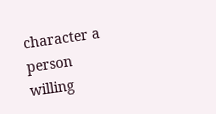character a person willing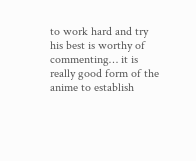to work hard and try his best is worthy of commenting… it is really good form of the anime to establish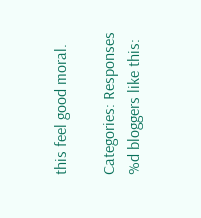this feel good moral.

Categories: Responses
%d bloggers like this: